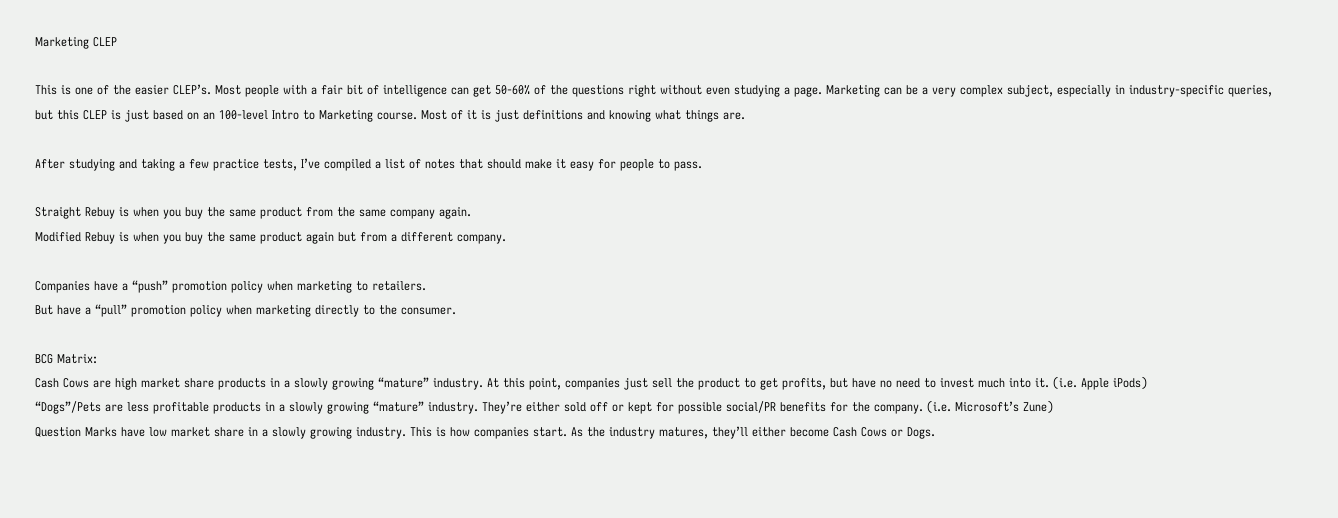Marketing CLEP

This is one of the easier CLEP’s. Most people with a fair bit of intelligence can get 50-60% of the questions right without even studying a page. Marketing can be a very complex subject, especially in industry-specific queries, but this CLEP is just based on an 100-level Intro to Marketing course. Most of it is just definitions and knowing what things are.

After studying and taking a few practice tests, I’ve compiled a list of notes that should make it easy for people to pass.

Straight Rebuy is when you buy the same product from the same company again.
Modified Rebuy is when you buy the same product again but from a different company.

Companies have a “push” promotion policy when marketing to retailers.
But have a “pull” promotion policy when marketing directly to the consumer.

BCG Matrix:
Cash Cows are high market share products in a slowly growing “mature” industry. At this point, companies just sell the product to get profits, but have no need to invest much into it. (i.e. Apple iPods)
“Dogs”/Pets are less profitable products in a slowly growing “mature” industry. They’re either sold off or kept for possible social/PR benefits for the company. (i.e. Microsoft’s Zune)
Question Marks have low market share in a slowly growing industry. This is how companies start. As the industry matures, they’ll either become Cash Cows or Dogs.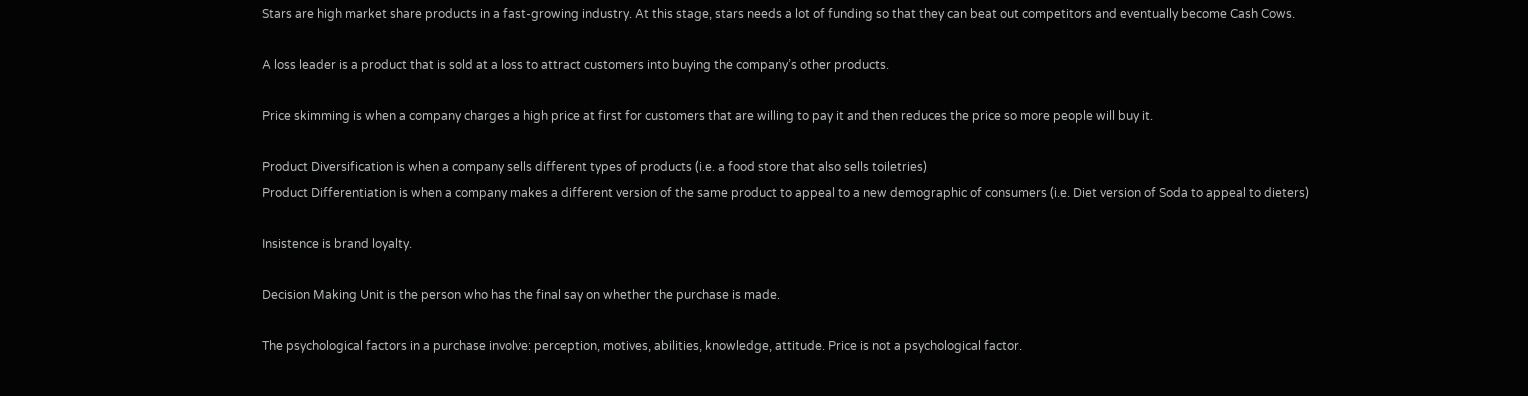Stars are high market share products in a fast-growing industry. At this stage, stars needs a lot of funding so that they can beat out competitors and eventually become Cash Cows.

A loss leader is a product that is sold at a loss to attract customers into buying the company’s other products.

Price skimming is when a company charges a high price at first for customers that are willing to pay it and then reduces the price so more people will buy it.

Product Diversification is when a company sells different types of products (i.e. a food store that also sells toiletries)
Product Differentiation is when a company makes a different version of the same product to appeal to a new demographic of consumers (i.e. Diet version of Soda to appeal to dieters)

Insistence is brand loyalty.

Decision Making Unit is the person who has the final say on whether the purchase is made.

The psychological factors in a purchase involve: perception, motives, abilities, knowledge, attitude. Price is not a psychological factor.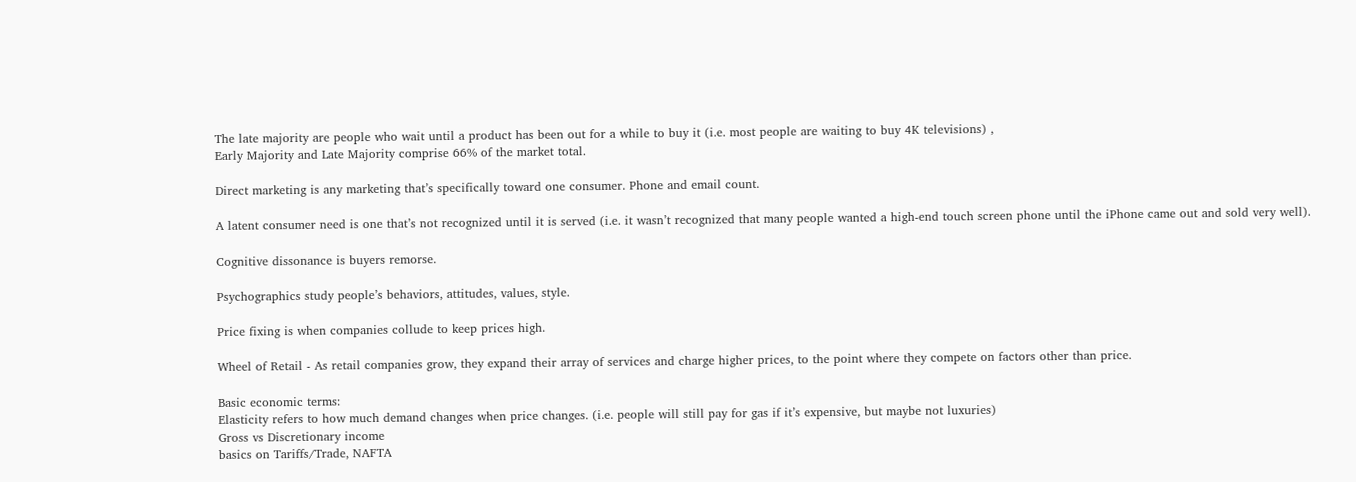The late majority are people who wait until a product has been out for a while to buy it (i.e. most people are waiting to buy 4K televisions) ,
Early Majority and Late Majority comprise 66% of the market total.

Direct marketing is any marketing that’s specifically toward one consumer. Phone and email count.

A latent consumer need is one that’s not recognized until it is served (i.e. it wasn’t recognized that many people wanted a high-end touch screen phone until the iPhone came out and sold very well).

Cognitive dissonance is buyers remorse.

Psychographics study people’s behaviors, attitudes, values, style.

Price fixing is when companies collude to keep prices high.

Wheel of Retail - As retail companies grow, they expand their array of services and charge higher prices, to the point where they compete on factors other than price.

Basic economic terms:
Elasticity refers to how much demand changes when price changes. (i.e. people will still pay for gas if it’s expensive, but maybe not luxuries)
Gross vs Discretionary income
basics on Tariffs/Trade, NAFTA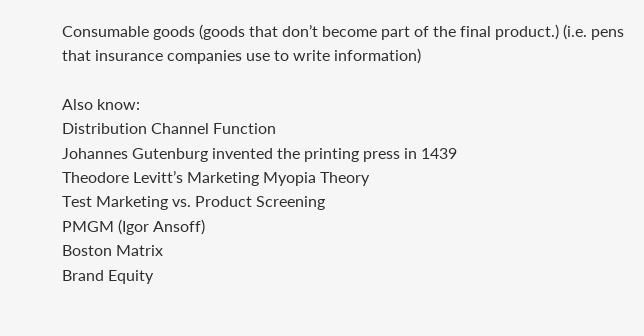Consumable goods (goods that don’t become part of the final product.) (i.e. pens that insurance companies use to write information)

Also know:
Distribution Channel Function
Johannes Gutenburg invented the printing press in 1439
Theodore Levitt’s Marketing Myopia Theory
Test Marketing vs. Product Screening
PMGM (Igor Ansoff)
Boston Matrix
Brand Equity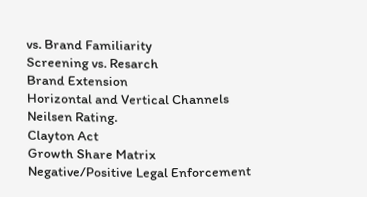vs. Brand Familiarity
Screening vs. Resarch
Brand Extension
Horizontal and Vertical Channels
Neilsen Rating.
Clayton Act
Growth Share Matrix
Negative/Positive Legal Enforcement